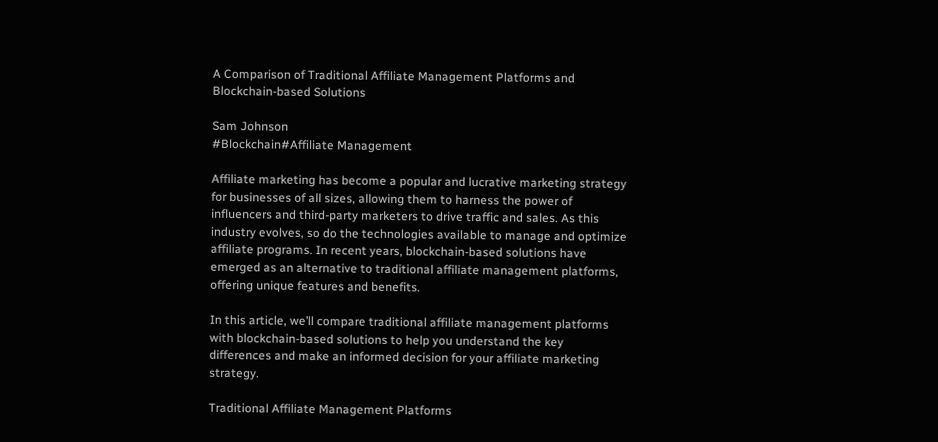A Comparison of Traditional Affiliate Management Platforms and Blockchain-based Solutions

Sam Johnson
#Blockchain#Affiliate Management

Affiliate marketing has become a popular and lucrative marketing strategy for businesses of all sizes, allowing them to harness the power of influencers and third-party marketers to drive traffic and sales. As this industry evolves, so do the technologies available to manage and optimize affiliate programs. In recent years, blockchain-based solutions have emerged as an alternative to traditional affiliate management platforms, offering unique features and benefits.

In this article, we’ll compare traditional affiliate management platforms with blockchain-based solutions to help you understand the key differences and make an informed decision for your affiliate marketing strategy.

Traditional Affiliate Management Platforms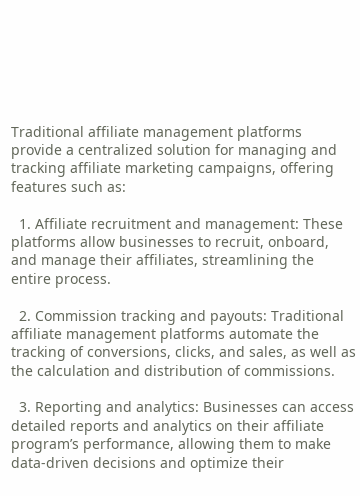Traditional affiliate management platforms provide a centralized solution for managing and tracking affiliate marketing campaigns, offering features such as:

  1. Affiliate recruitment and management: These platforms allow businesses to recruit, onboard, and manage their affiliates, streamlining the entire process.

  2. Commission tracking and payouts: Traditional affiliate management platforms automate the tracking of conversions, clicks, and sales, as well as the calculation and distribution of commissions.

  3. Reporting and analytics: Businesses can access detailed reports and analytics on their affiliate program’s performance, allowing them to make data-driven decisions and optimize their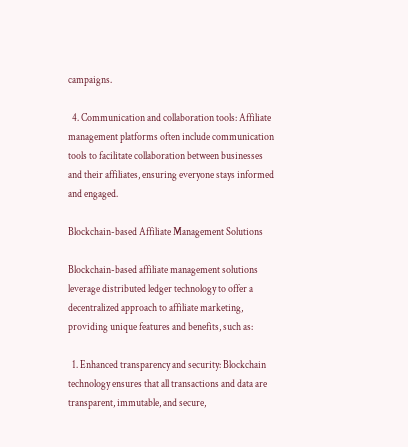campaigns.

  4. Communication and collaboration tools: Affiliate management platforms often include communication tools to facilitate collaboration between businesses and their affiliates, ensuring everyone stays informed and engaged.

Blockchain-based Affiliate Management Solutions

Blockchain-based affiliate management solutions leverage distributed ledger technology to offer a decentralized approach to affiliate marketing, providing unique features and benefits, such as:

  1. Enhanced transparency and security: Blockchain technology ensures that all transactions and data are transparent, immutable, and secure,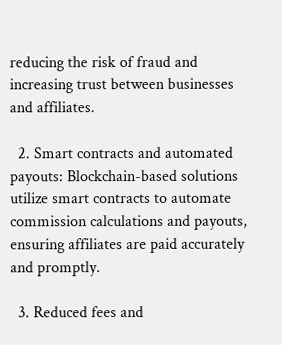reducing the risk of fraud and increasing trust between businesses and affiliates.

  2. Smart contracts and automated payouts: Blockchain-based solutions utilize smart contracts to automate commission calculations and payouts, ensuring affiliates are paid accurately and promptly.

  3. Reduced fees and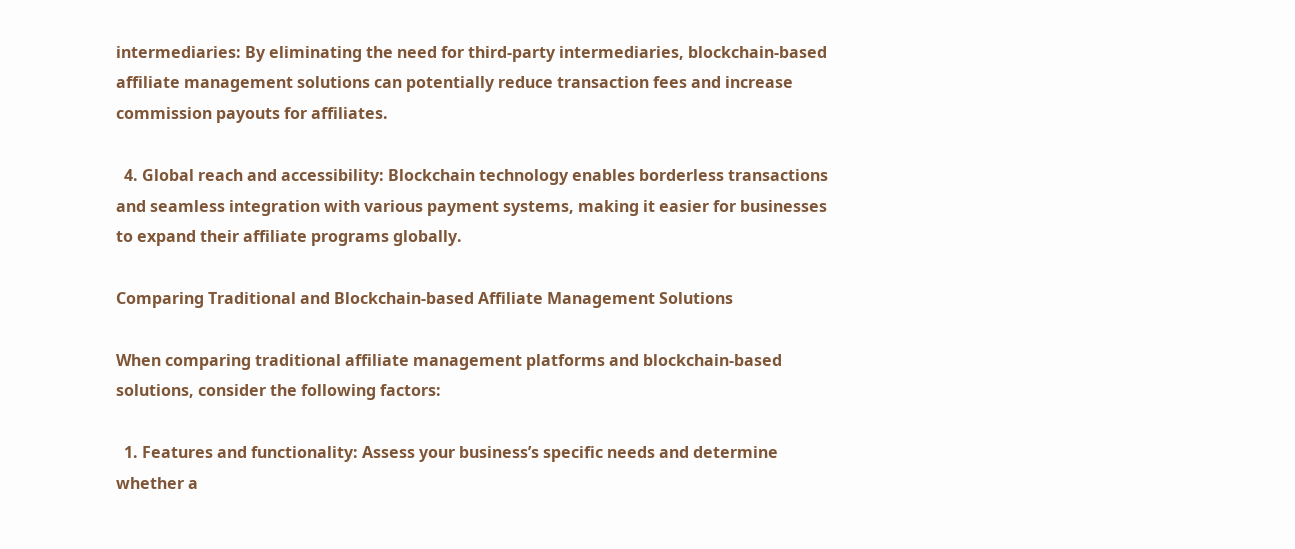intermediaries: By eliminating the need for third-party intermediaries, blockchain-based affiliate management solutions can potentially reduce transaction fees and increase commission payouts for affiliates.

  4. Global reach and accessibility: Blockchain technology enables borderless transactions and seamless integration with various payment systems, making it easier for businesses to expand their affiliate programs globally.

Comparing Traditional and Blockchain-based Affiliate Management Solutions

When comparing traditional affiliate management platforms and blockchain-based solutions, consider the following factors:

  1. Features and functionality: Assess your business’s specific needs and determine whether a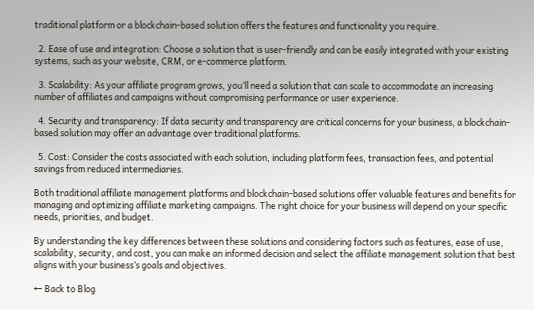traditional platform or a blockchain-based solution offers the features and functionality you require.

  2. Ease of use and integration: Choose a solution that is user-friendly and can be easily integrated with your existing systems, such as your website, CRM, or e-commerce platform.

  3. Scalability: As your affiliate program grows, you’ll need a solution that can scale to accommodate an increasing number of affiliates and campaigns without compromising performance or user experience.

  4. Security and transparency: If data security and transparency are critical concerns for your business, a blockchain-based solution may offer an advantage over traditional platforms.

  5. Cost: Consider the costs associated with each solution, including platform fees, transaction fees, and potential savings from reduced intermediaries.

Both traditional affiliate management platforms and blockchain-based solutions offer valuable features and benefits for managing and optimizing affiliate marketing campaigns. The right choice for your business will depend on your specific needs, priorities, and budget.

By understanding the key differences between these solutions and considering factors such as features, ease of use, scalability, security, and cost, you can make an informed decision and select the affiliate management solution that best aligns with your business’s goals and objectives.

← Back to Blog